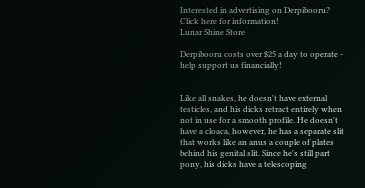Interested in advertising on Derpibooru? Click here for information!
Lunar Shine Store

Derpibooru costs over $25 a day to operate - help support us financially!


Like all snakes, he doesn't have external testicles, and his dicks retract entirely when not in use for a smooth profile. He doesn't have a cloaca, however, he has a separate slit that works like an anus a couple of plates behind his genital slit. Since he's still part pony, his dicks have a telescoping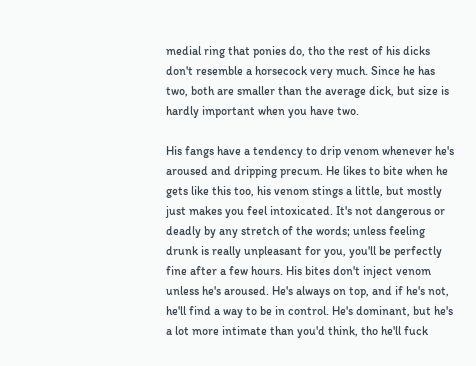medial ring that ponies do, tho the rest of his dicks don't resemble a horsecock very much. Since he has two, both are smaller than the average dick, but size is hardly important when you have two.

His fangs have a tendency to drip venom whenever he's aroused and dripping precum. He likes to bite when he gets like this too, his venom stings a little, but mostly just makes you feel intoxicated. It's not dangerous or deadly by any stretch of the words; unless feeling drunk is really unpleasant for you, you'll be perfectly fine after a few hours. His bites don't inject venom unless he's aroused. He's always on top, and if he's not, he'll find a way to be in control. He's dominant, but he's a lot more intimate than you'd think, tho he'll fuck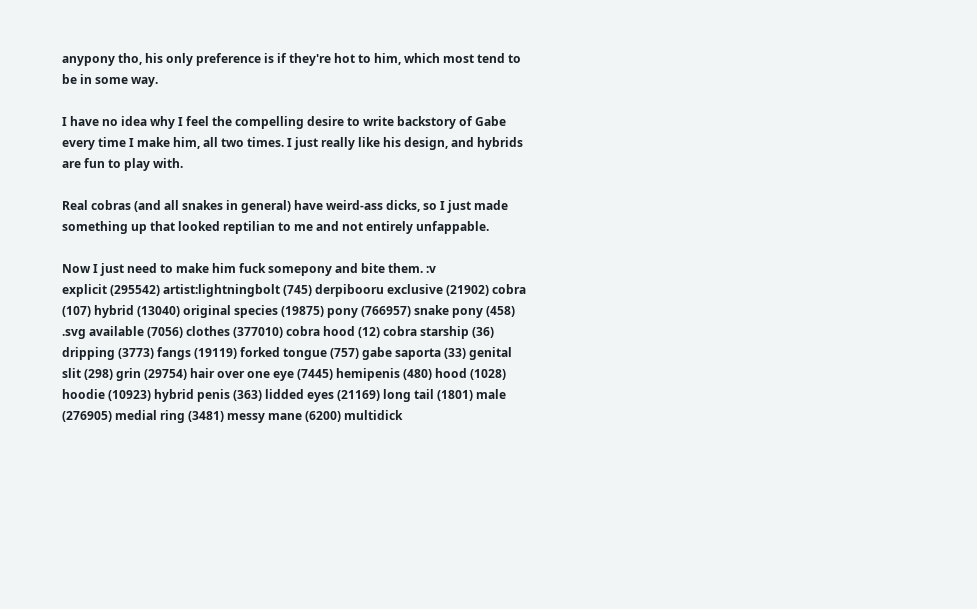anypony tho, his only preference is if they're hot to him, which most tend to be in some way.

I have no idea why I feel the compelling desire to write backstory of Gabe every time I make him, all two times. I just really like his design, and hybrids are fun to play with.

Real cobras (and all snakes in general) have weird-ass dicks, so I just made something up that looked reptilian to me and not entirely unfappable.

Now I just need to make him fuck somepony and bite them. :v
explicit (295542) artist:lightningbolt (745) derpibooru exclusive (21902) cobra (107) hybrid (13040) original species (19875) pony (766957) snake pony (458) .svg available (7056) clothes (377010) cobra hood (12) cobra starship (36) dripping (3773) fangs (19119) forked tongue (757) gabe saporta (33) genital slit (298) grin (29754) hair over one eye (7445) hemipenis (480) hood (1028) hoodie (10923) hybrid penis (363) lidded eyes (21169) long tail (1801) male (276905) medial ring (3481) messy mane (6200) multidick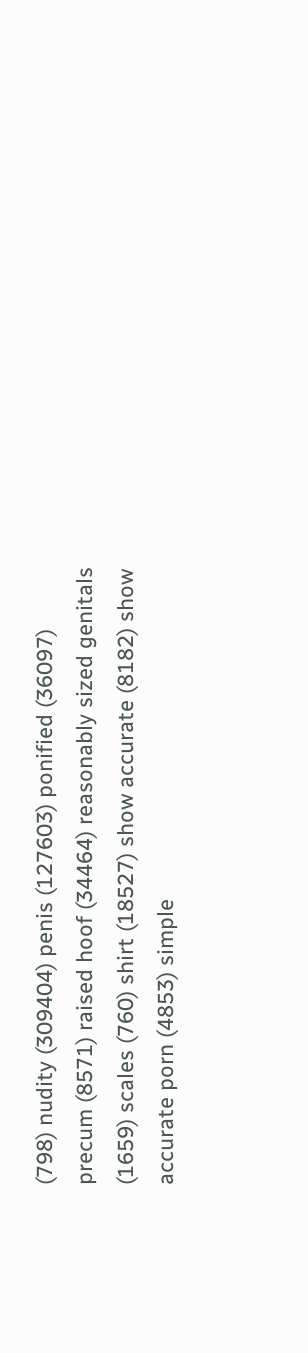(798) nudity (309404) penis (127603) ponified (36097) precum (8571) raised hoof (34464) reasonably sized genitals (1659) scales (760) shirt (18527) show accurate (8182) show accurate porn (4853) simple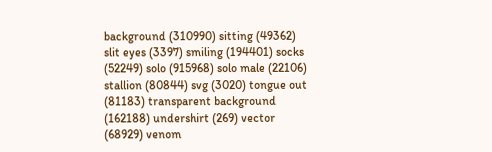background (310990) sitting (49362) slit eyes (3397) smiling (194401) socks (52249) solo (915968) solo male (22106) stallion (80844) svg (3020) tongue out (81183) transparent background (162188) undershirt (269) vector (68929) venom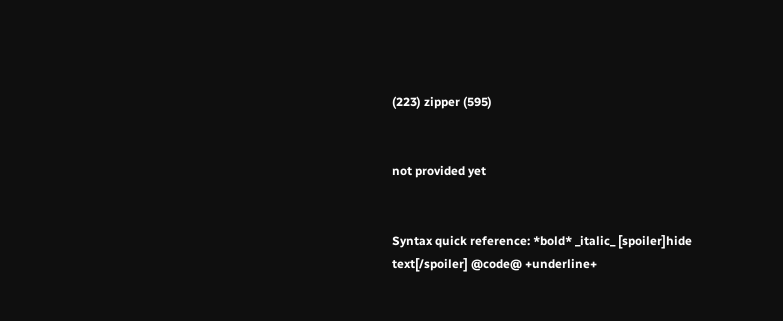(223) zipper (595)


not provided yet


Syntax quick reference: *bold* _italic_ [spoiler]hide text[/spoiler] @code@ +underline+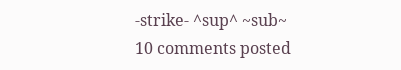-strike- ^sup^ ~sub~
10 comments posted